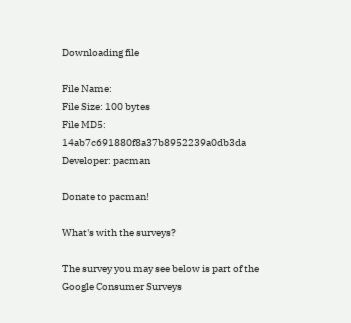Downloading file

File Name:
File Size: 100 bytes
File MD5: 14ab7c691880f8a37b8952239a0db3da
Developer: pacman

Donate to pacman!

What's with the surveys?

The survey you may see below is part of the Google Consumer Surveys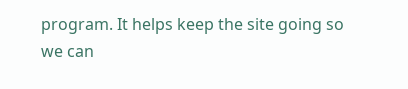program. It helps keep the site going so we can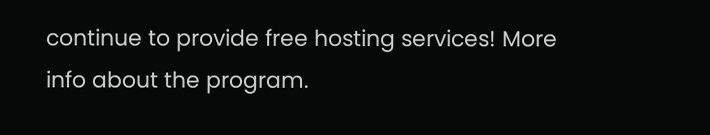continue to provide free hosting services! More info about the program.